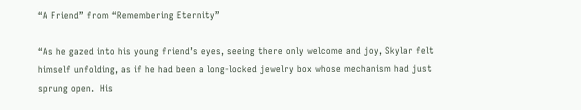“A Friend” from “Remembering Eternity”

“As he gazed into his young friend’s eyes, seeing there only welcome and joy, Skylar felt himself unfolding, as if he had been a long-locked jewelry box whose mechanism had just sprung open.  His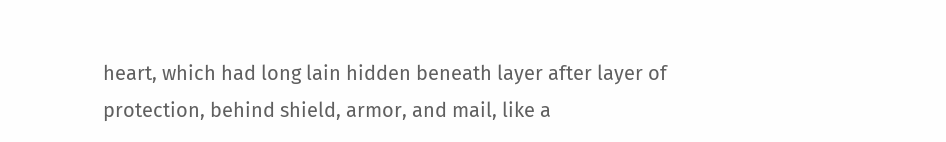heart, which had long lain hidden beneath layer after layer of protection, behind shield, armor, and mail, like a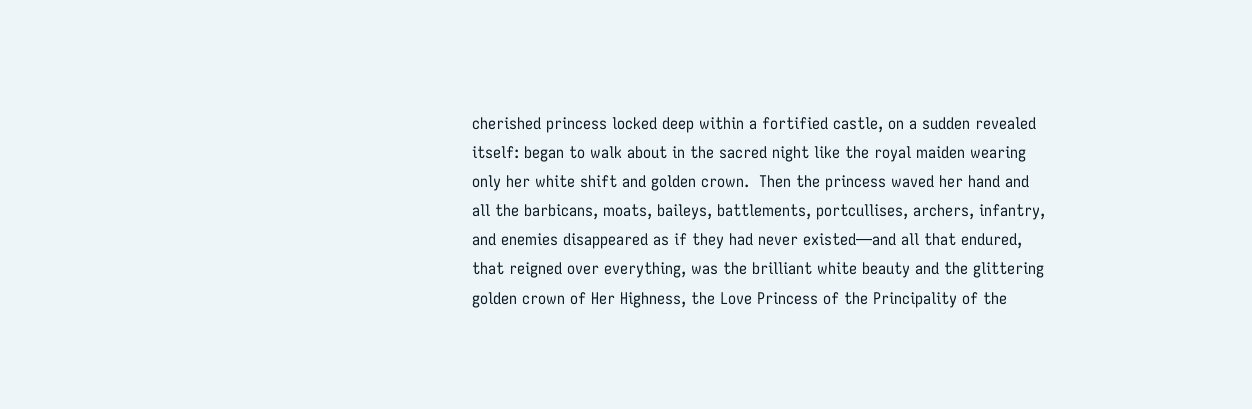cherished princess locked deep within a fortified castle, on a sudden revealed itself: began to walk about in the sacred night like the royal maiden wearing only her white shift and golden crown.  Then the princess waved her hand and all the barbicans, moats, baileys, battlements, portcullises, archers, infantry, and enemies disappeared as if they had never existed—and all that endured, that reigned over everything, was the brilliant white beauty and the glittering golden crown of Her Highness, the Love Princess of the Principality of the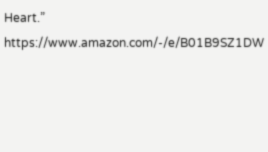Heart.” https://www.amazon.com/-/e/B01B9SZ1DW